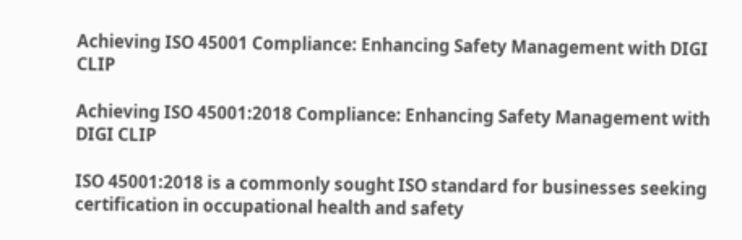Achieving ISO 45001 Compliance: Enhancing Safety Management with DIGI CLIP

Achieving ISO 45001:2018 Compliance: Enhancing Safety Management with DIGI CLIP

ISO 45001:2018 is a commonly sought ISO standard for businesses seeking certification in occupational health and safety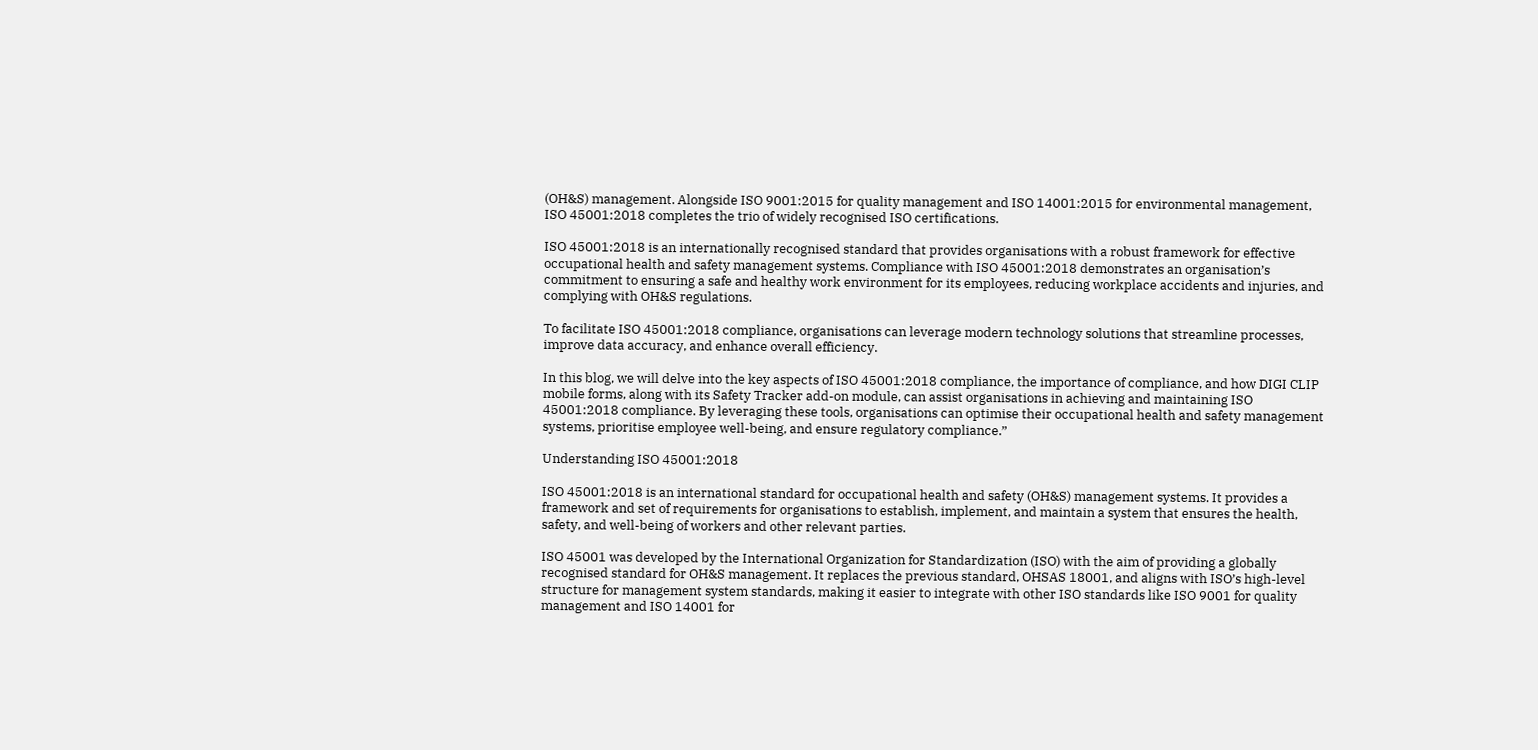(OH&S) management. Alongside ISO 9001:2015 for quality management and ISO 14001:2015 for environmental management, ISO 45001:2018 completes the trio of widely recognised ISO certifications.

ISO 45001:2018 is an internationally recognised standard that provides organisations with a robust framework for effective occupational health and safety management systems. Compliance with ISO 45001:2018 demonstrates an organisation’s commitment to ensuring a safe and healthy work environment for its employees, reducing workplace accidents and injuries, and complying with OH&S regulations.

To facilitate ISO 45001:2018 compliance, organisations can leverage modern technology solutions that streamline processes, improve data accuracy, and enhance overall efficiency.

In this blog, we will delve into the key aspects of ISO 45001:2018 compliance, the importance of compliance, and how DIGI CLIP mobile forms, along with its Safety Tracker add-on module, can assist organisations in achieving and maintaining ISO 45001:2018 compliance. By leveraging these tools, organisations can optimise their occupational health and safety management systems, prioritise employee well-being, and ensure regulatory compliance.”

Understanding ISO 45001:2018

ISO 45001:2018 is an international standard for occupational health and safety (OH&S) management systems. It provides a framework and set of requirements for organisations to establish, implement, and maintain a system that ensures the health, safety, and well-being of workers and other relevant parties.

ISO 45001 was developed by the International Organization for Standardization (ISO) with the aim of providing a globally recognised standard for OH&S management. It replaces the previous standard, OHSAS 18001, and aligns with ISO’s high-level structure for management system standards, making it easier to integrate with other ISO standards like ISO 9001 for quality management and ISO 14001 for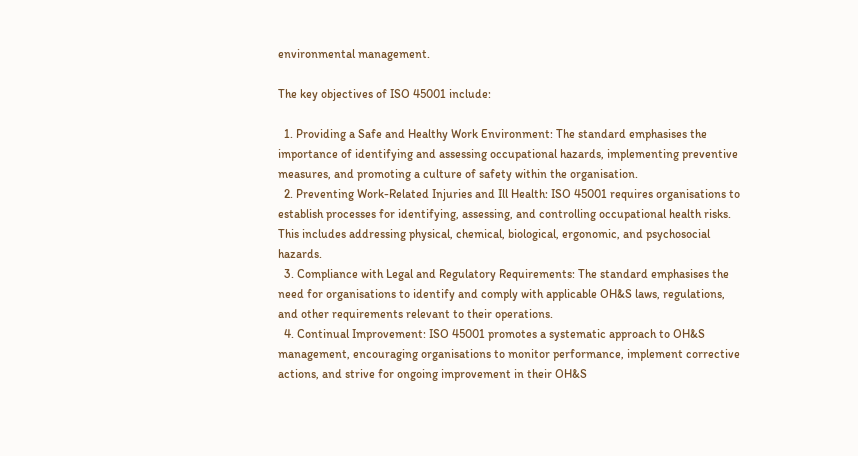environmental management.

The key objectives of ISO 45001 include:

  1. Providing a Safe and Healthy Work Environment: The standard emphasises the importance of identifying and assessing occupational hazards, implementing preventive measures, and promoting a culture of safety within the organisation.
  2. Preventing Work-Related Injuries and Ill Health: ISO 45001 requires organisations to establish processes for identifying, assessing, and controlling occupational health risks. This includes addressing physical, chemical, biological, ergonomic, and psychosocial hazards.
  3. Compliance with Legal and Regulatory Requirements: The standard emphasises the need for organisations to identify and comply with applicable OH&S laws, regulations, and other requirements relevant to their operations.
  4. Continual Improvement: ISO 45001 promotes a systematic approach to OH&S management, encouraging organisations to monitor performance, implement corrective actions, and strive for ongoing improvement in their OH&S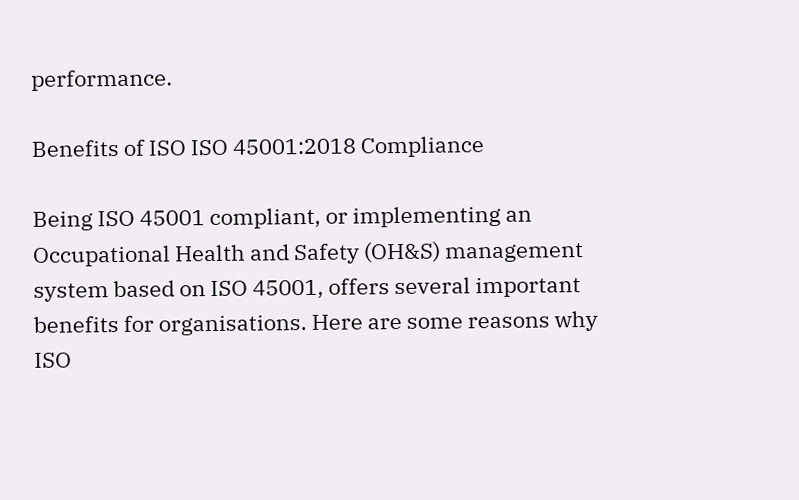performance.

Benefits of ISO ISO 45001:2018 Compliance

Being ISO 45001 compliant, or implementing an Occupational Health and Safety (OH&S) management system based on ISO 45001, offers several important benefits for organisations. Here are some reasons why ISO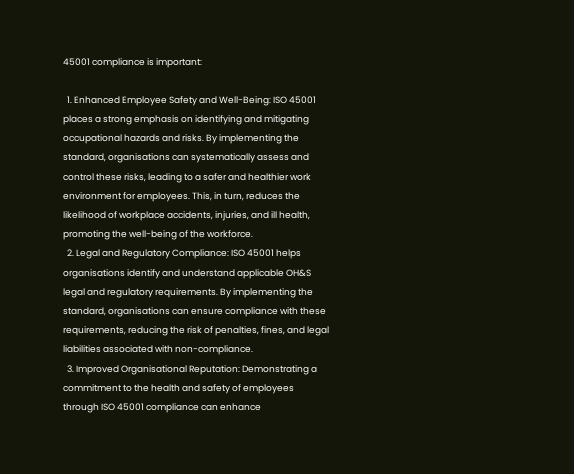45001 compliance is important:

  1. Enhanced Employee Safety and Well-Being: ISO 45001 places a strong emphasis on identifying and mitigating occupational hazards and risks. By implementing the standard, organisations can systematically assess and control these risks, leading to a safer and healthier work environment for employees. This, in turn, reduces the likelihood of workplace accidents, injuries, and ill health, promoting the well-being of the workforce.
  2. Legal and Regulatory Compliance: ISO 45001 helps organisations identify and understand applicable OH&S legal and regulatory requirements. By implementing the standard, organisations can ensure compliance with these requirements, reducing the risk of penalties, fines, and legal liabilities associated with non-compliance.
  3. Improved Organisational Reputation: Demonstrating a commitment to the health and safety of employees through ISO 45001 compliance can enhance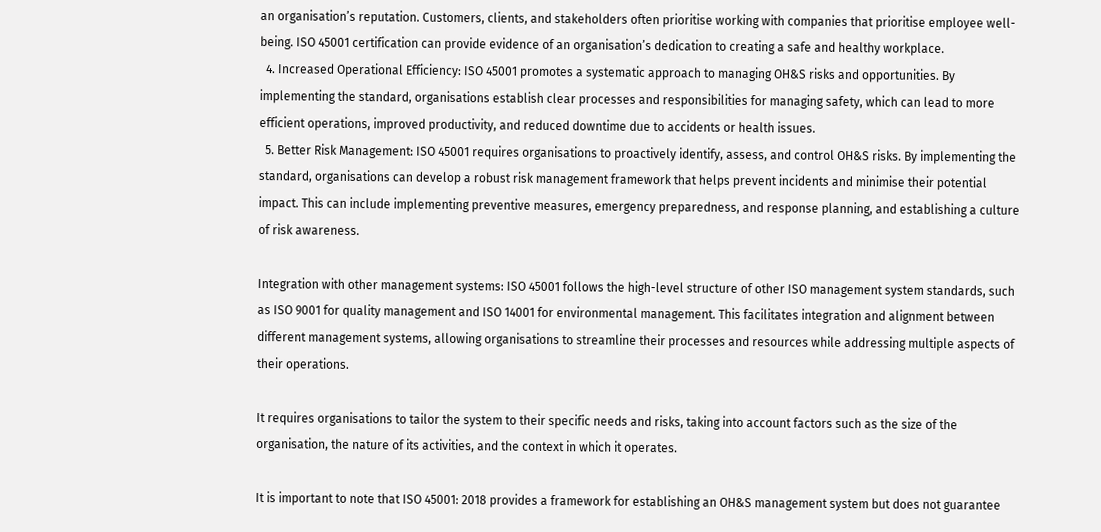an organisation’s reputation. Customers, clients, and stakeholders often prioritise working with companies that prioritise employee well-being. ISO 45001 certification can provide evidence of an organisation’s dedication to creating a safe and healthy workplace.
  4. Increased Operational Efficiency: ISO 45001 promotes a systematic approach to managing OH&S risks and opportunities. By implementing the standard, organisations establish clear processes and responsibilities for managing safety, which can lead to more efficient operations, improved productivity, and reduced downtime due to accidents or health issues.
  5. Better Risk Management: ISO 45001 requires organisations to proactively identify, assess, and control OH&S risks. By implementing the standard, organisations can develop a robust risk management framework that helps prevent incidents and minimise their potential impact. This can include implementing preventive measures, emergency preparedness, and response planning, and establishing a culture of risk awareness.

Integration with other management systems: ISO 45001 follows the high-level structure of other ISO management system standards, such as ISO 9001 for quality management and ISO 14001 for environmental management. This facilitates integration and alignment between different management systems, allowing organisations to streamline their processes and resources while addressing multiple aspects of their operations.

It requires organisations to tailor the system to their specific needs and risks, taking into account factors such as the size of the organisation, the nature of its activities, and the context in which it operates.

It is important to note that ISO 45001: 2018 provides a framework for establishing an OH&S management system but does not guarantee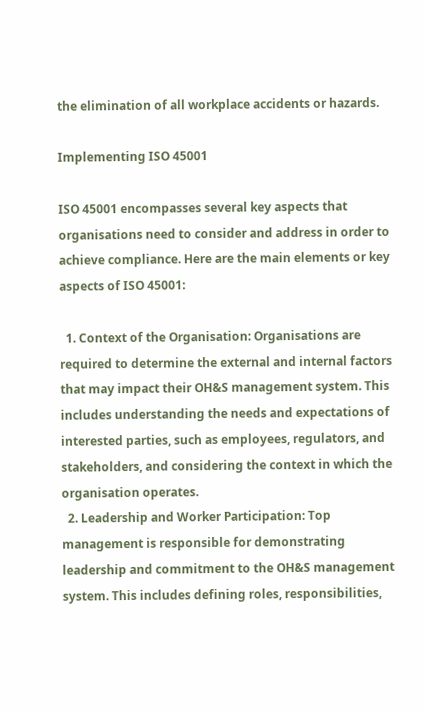the elimination of all workplace accidents or hazards.

Implementing ISO 45001

ISO 45001 encompasses several key aspects that organisations need to consider and address in order to achieve compliance. Here are the main elements or key aspects of ISO 45001:

  1. Context of the Organisation: Organisations are required to determine the external and internal factors that may impact their OH&S management system. This includes understanding the needs and expectations of interested parties, such as employees, regulators, and stakeholders, and considering the context in which the organisation operates.
  2. Leadership and Worker Participation: Top management is responsible for demonstrating leadership and commitment to the OH&S management system. This includes defining roles, responsibilities,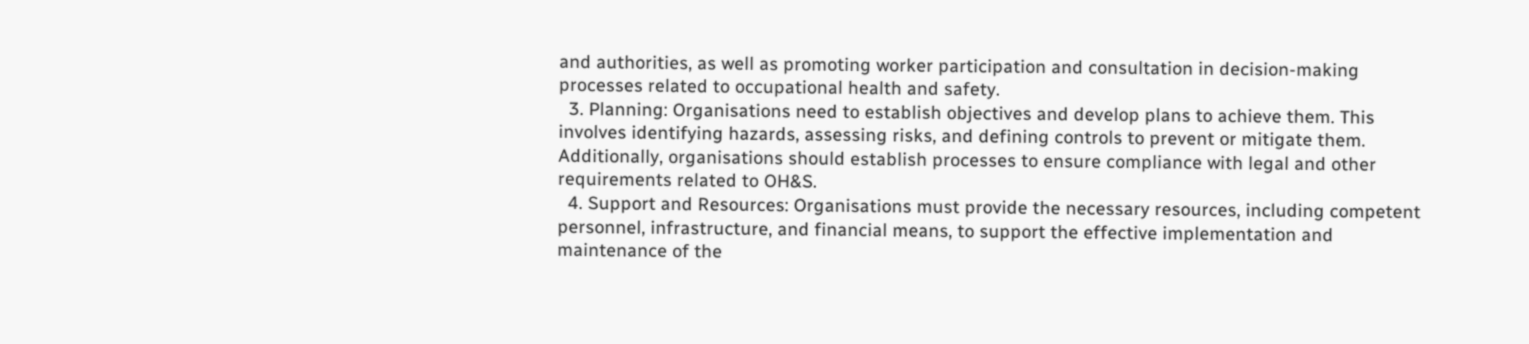and authorities, as well as promoting worker participation and consultation in decision-making processes related to occupational health and safety.
  3. Planning: Organisations need to establish objectives and develop plans to achieve them. This involves identifying hazards, assessing risks, and defining controls to prevent or mitigate them. Additionally, organisations should establish processes to ensure compliance with legal and other requirements related to OH&S.
  4. Support and Resources: Organisations must provide the necessary resources, including competent personnel, infrastructure, and financial means, to support the effective implementation and maintenance of the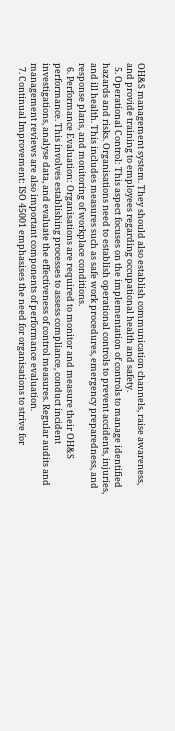OH&S management system. They should also establish communication channels, raise awareness, and provide training to employees regarding occupational health and safety.
  5. Operational Control: This aspect focuses on the implementation of controls to manage identified hazards and risks. Organisations need to establish operational controls to prevent accidents, injuries, and ill health. This includes measures such as safe work procedures, emergency preparedness, and response plans, and monitoring of workplace conditions.
  6. Performance Evaluation: Organisations are required to monitor and measure their OH&S performance. This involves establishing processes to assess compliance, conduct incident investigations, analyse data, and evaluate the effectiveness of control measures. Regular audits and management reviews are also important components of performance evaluation.
  7. Continual Improvement: ISO 45001 emphasises the need for organisations to strive for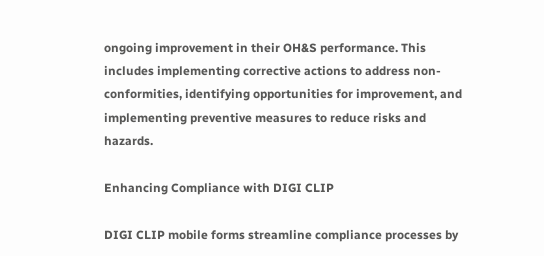ongoing improvement in their OH&S performance. This includes implementing corrective actions to address non-conformities, identifying opportunities for improvement, and implementing preventive measures to reduce risks and hazards.

Enhancing Compliance with DIGI CLIP

DIGI CLIP mobile forms streamline compliance processes by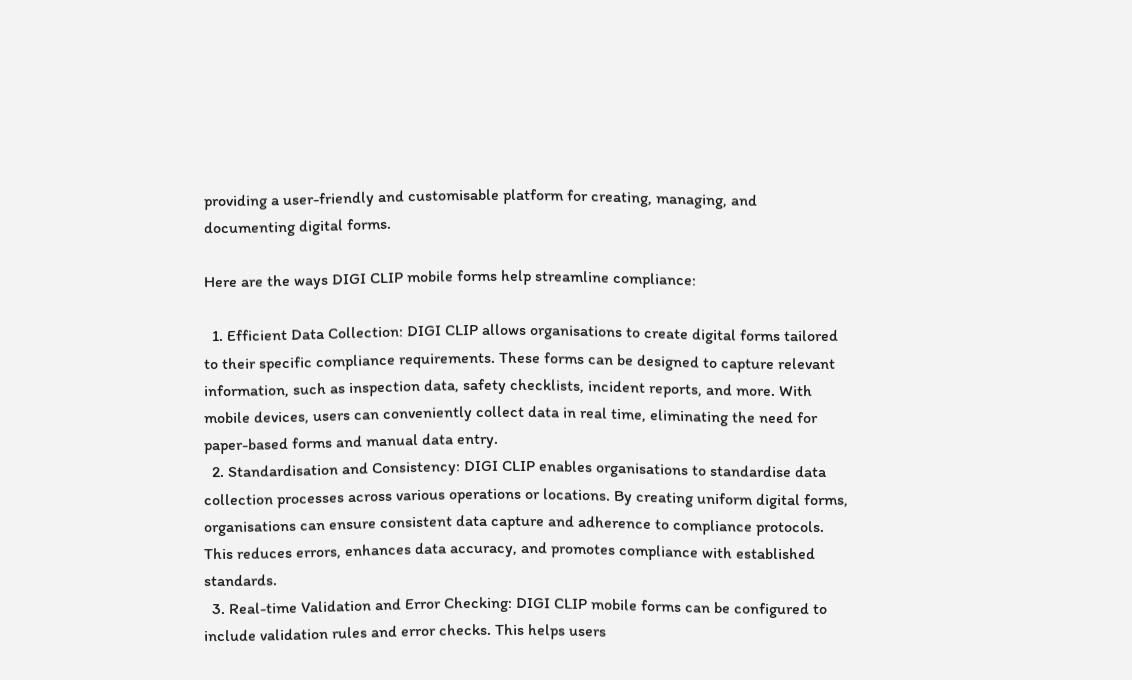providing a user-friendly and customisable platform for creating, managing, and documenting digital forms.

Here are the ways DIGI CLIP mobile forms help streamline compliance:

  1. Efficient Data Collection: DIGI CLIP allows organisations to create digital forms tailored to their specific compliance requirements. These forms can be designed to capture relevant information, such as inspection data, safety checklists, incident reports, and more. With mobile devices, users can conveniently collect data in real time, eliminating the need for paper-based forms and manual data entry.
  2. Standardisation and Consistency: DIGI CLIP enables organisations to standardise data collection processes across various operations or locations. By creating uniform digital forms, organisations can ensure consistent data capture and adherence to compliance protocols. This reduces errors, enhances data accuracy, and promotes compliance with established standards.
  3. Real-time Validation and Error Checking: DIGI CLIP mobile forms can be configured to include validation rules and error checks. This helps users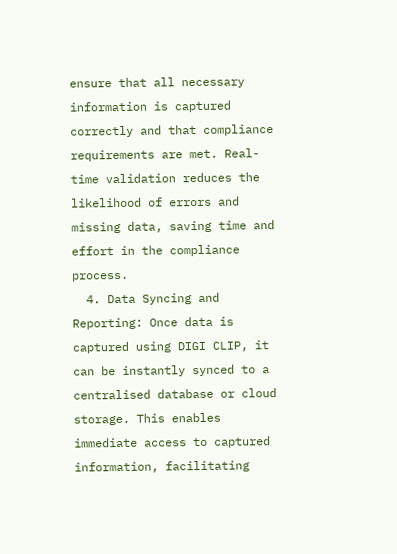ensure that all necessary information is captured correctly and that compliance requirements are met. Real-time validation reduces the likelihood of errors and missing data, saving time and effort in the compliance process.
  4. Data Syncing and Reporting: Once data is captured using DIGI CLIP, it can be instantly synced to a centralised database or cloud storage. This enables immediate access to captured information, facilitating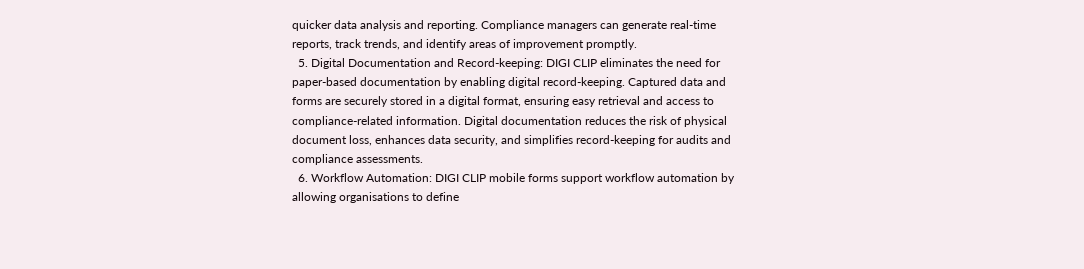quicker data analysis and reporting. Compliance managers can generate real-time reports, track trends, and identify areas of improvement promptly.
  5. Digital Documentation and Record-keeping: DIGI CLIP eliminates the need for paper-based documentation by enabling digital record-keeping. Captured data and forms are securely stored in a digital format, ensuring easy retrieval and access to compliance-related information. Digital documentation reduces the risk of physical document loss, enhances data security, and simplifies record-keeping for audits and compliance assessments.
  6. Workflow Automation: DIGI CLIP mobile forms support workflow automation by allowing organisations to define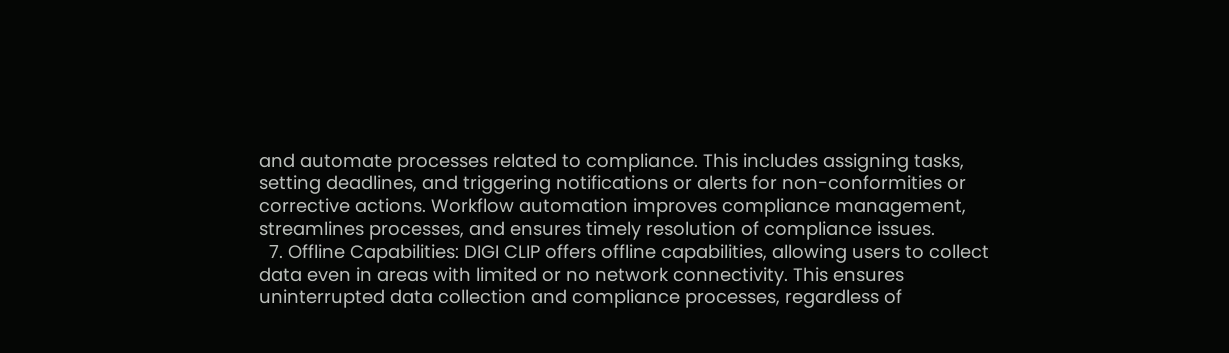and automate processes related to compliance. This includes assigning tasks, setting deadlines, and triggering notifications or alerts for non-conformities or corrective actions. Workflow automation improves compliance management, streamlines processes, and ensures timely resolution of compliance issues.
  7. Offline Capabilities: DIGI CLIP offers offline capabilities, allowing users to collect data even in areas with limited or no network connectivity. This ensures uninterrupted data collection and compliance processes, regardless of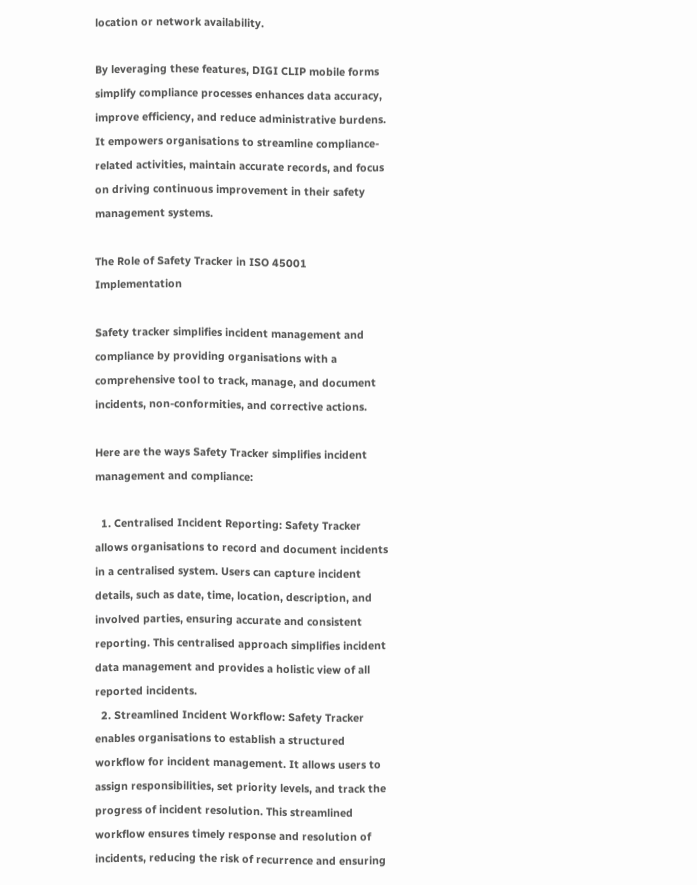location or network availability.

By leveraging these features, DIGI CLIP mobile forms simplify compliance processes enhances data accuracy, improve efficiency, and reduce administrative burdens. It empowers organisations to streamline compliance-related activities, maintain accurate records, and focus on driving continuous improvement in their safety management systems.

The Role of Safety Tracker in ISO 45001 Implementation

Safety tracker simplifies incident management and compliance by providing organisations with a comprehensive tool to track, manage, and document incidents, non-conformities, and corrective actions.

Here are the ways Safety Tracker simplifies incident management and compliance:

  1. Centralised Incident Reporting: Safety Tracker allows organisations to record and document incidents in a centralised system. Users can capture incident details, such as date, time, location, description, and involved parties, ensuring accurate and consistent reporting. This centralised approach simplifies incident data management and provides a holistic view of all reported incidents.
  2. Streamlined Incident Workflow: Safety Tracker enables organisations to establish a structured workflow for incident management. It allows users to assign responsibilities, set priority levels, and track the progress of incident resolution. This streamlined workflow ensures timely response and resolution of incidents, reducing the risk of recurrence and ensuring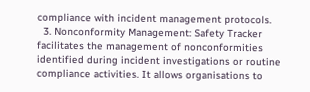compliance with incident management protocols.
  3. Nonconformity Management: Safety Tracker facilitates the management of nonconformities identified during incident investigations or routine compliance activities. It allows organisations to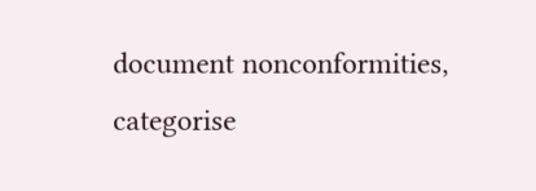document nonconformities, categorise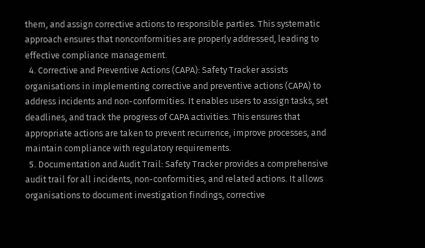them, and assign corrective actions to responsible parties. This systematic approach ensures that nonconformities are properly addressed, leading to effective compliance management.
  4. Corrective and Preventive Actions (CAPA): Safety Tracker assists organisations in implementing corrective and preventive actions (CAPA) to address incidents and non-conformities. It enables users to assign tasks, set deadlines, and track the progress of CAPA activities. This ensures that appropriate actions are taken to prevent recurrence, improve processes, and maintain compliance with regulatory requirements.
  5. Documentation and Audit Trail: Safety Tracker provides a comprehensive audit trail for all incidents, non-conformities, and related actions. It allows organisations to document investigation findings, corrective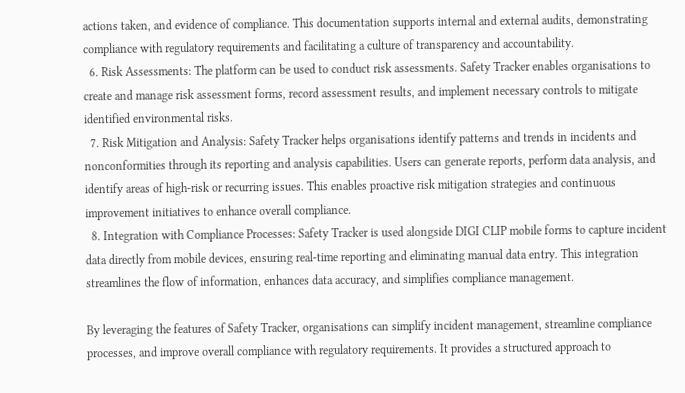actions taken, and evidence of compliance. This documentation supports internal and external audits, demonstrating compliance with regulatory requirements and facilitating a culture of transparency and accountability.
  6. Risk Assessments: The platform can be used to conduct risk assessments. Safety Tracker enables organisations to create and manage risk assessment forms, record assessment results, and implement necessary controls to mitigate identified environmental risks.
  7. Risk Mitigation and Analysis: Safety Tracker helps organisations identify patterns and trends in incidents and nonconformities through its reporting and analysis capabilities. Users can generate reports, perform data analysis, and identify areas of high-risk or recurring issues. This enables proactive risk mitigation strategies and continuous improvement initiatives to enhance overall compliance.
  8. Integration with Compliance Processes: Safety Tracker is used alongside DIGI CLIP mobile forms to capture incident data directly from mobile devices, ensuring real-time reporting and eliminating manual data entry. This integration streamlines the flow of information, enhances data accuracy, and simplifies compliance management.

By leveraging the features of Safety Tracker, organisations can simplify incident management, streamline compliance processes, and improve overall compliance with regulatory requirements. It provides a structured approach to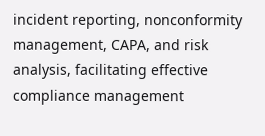incident reporting, nonconformity management, CAPA, and risk analysis, facilitating effective compliance management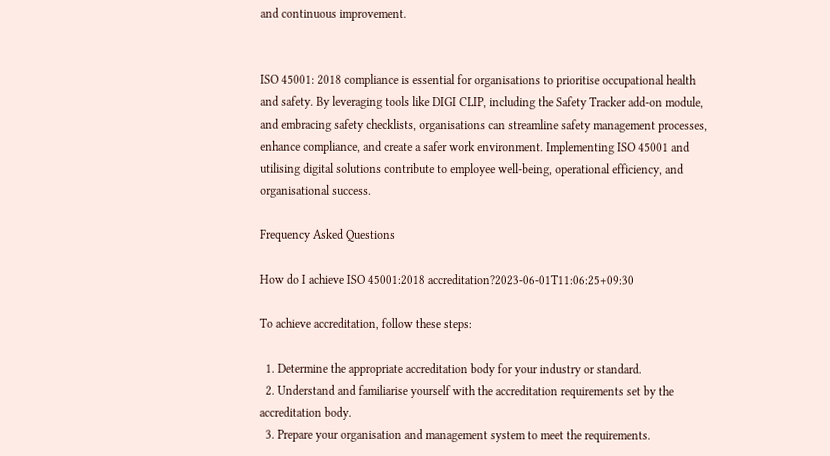and continuous improvement.


ISO 45001: 2018 compliance is essential for organisations to prioritise occupational health and safety. By leveraging tools like DIGI CLIP, including the Safety Tracker add-on module, and embracing safety checklists, organisations can streamline safety management processes, enhance compliance, and create a safer work environment. Implementing ISO 45001 and utilising digital solutions contribute to employee well-being, operational efficiency, and organisational success.

Frequency Asked Questions

How do I achieve ISO 45001:2018 accreditation?2023-06-01T11:06:25+09:30

To achieve accreditation, follow these steps:

  1. Determine the appropriate accreditation body for your industry or standard.
  2. Understand and familiarise yourself with the accreditation requirements set by the accreditation body.
  3. Prepare your organisation and management system to meet the requirements.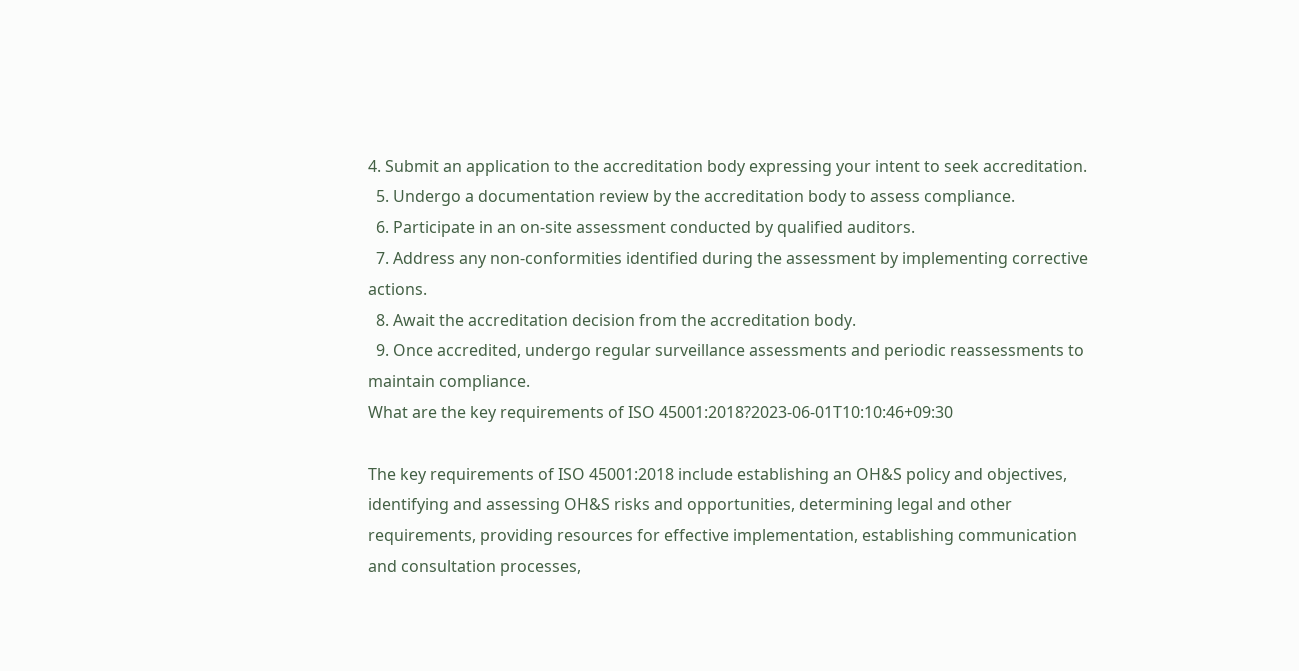4. Submit an application to the accreditation body expressing your intent to seek accreditation.
  5. Undergo a documentation review by the accreditation body to assess compliance.
  6. Participate in an on-site assessment conducted by qualified auditors.
  7. Address any non-conformities identified during the assessment by implementing corrective actions.
  8. Await the accreditation decision from the accreditation body.
  9. Once accredited, undergo regular surveillance assessments and periodic reassessments to maintain compliance.
What are the key requirements of ISO 45001:2018?2023-06-01T10:10:46+09:30

The key requirements of ISO 45001:2018 include establishing an OH&S policy and objectives, identifying and assessing OH&S risks and opportunities, determining legal and other requirements, providing resources for effective implementation, establishing communication and consultation processes,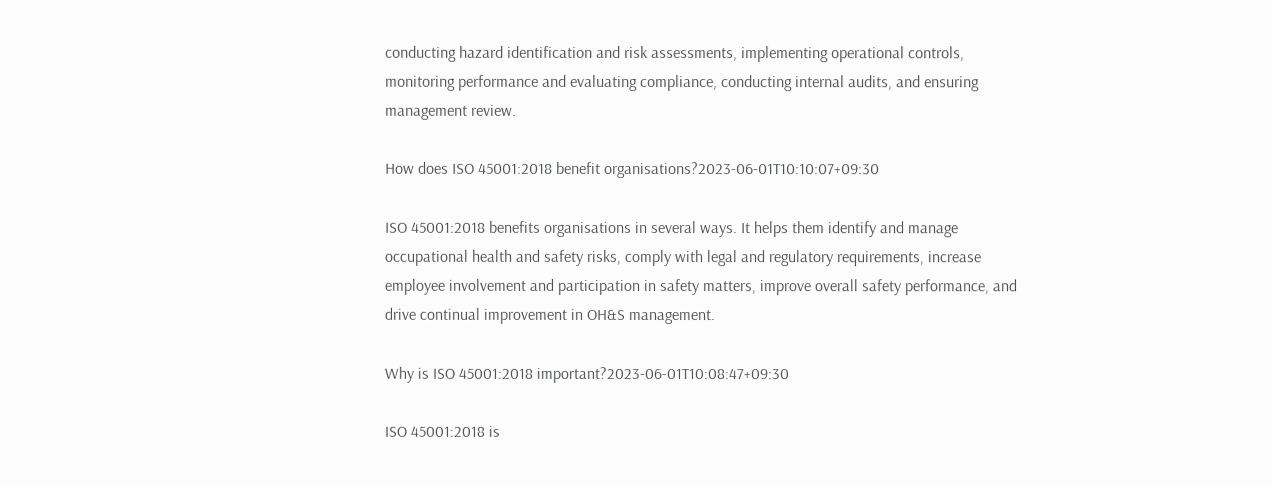conducting hazard identification and risk assessments, implementing operational controls, monitoring performance and evaluating compliance, conducting internal audits, and ensuring management review.

How does ISO 45001:2018 benefit organisations?2023-06-01T10:10:07+09:30

ISO 45001:2018 benefits organisations in several ways. It helps them identify and manage occupational health and safety risks, comply with legal and regulatory requirements, increase employee involvement and participation in safety matters, improve overall safety performance, and drive continual improvement in OH&S management.

Why is ISO 45001:2018 important?2023-06-01T10:08:47+09:30

ISO 45001:2018 is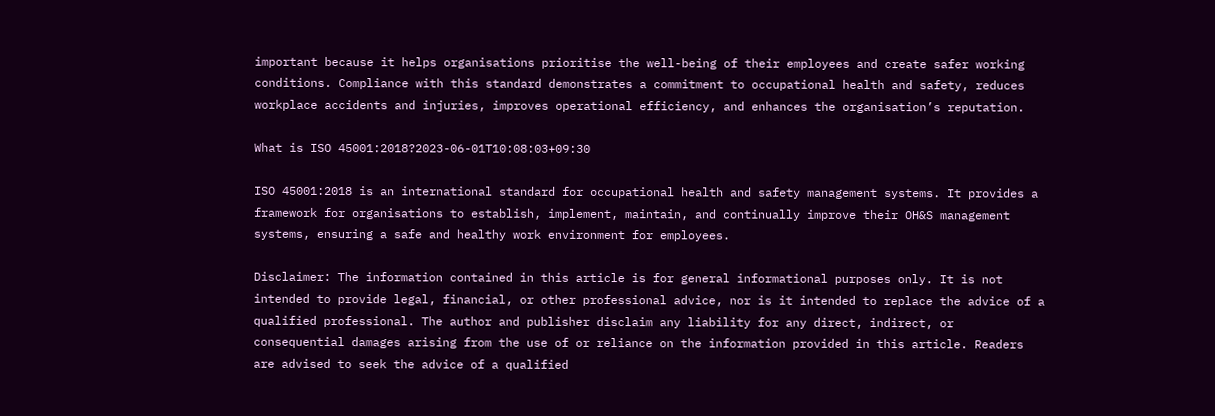important because it helps organisations prioritise the well-being of their employees and create safer working conditions. Compliance with this standard demonstrates a commitment to occupational health and safety, reduces workplace accidents and injuries, improves operational efficiency, and enhances the organisation’s reputation.

What is ISO 45001:2018?2023-06-01T10:08:03+09:30

ISO 45001:2018 is an international standard for occupational health and safety management systems. It provides a framework for organisations to establish, implement, maintain, and continually improve their OH&S management systems, ensuring a safe and healthy work environment for employees.

Disclaimer: The information contained in this article is for general informational purposes only. It is not intended to provide legal, financial, or other professional advice, nor is it intended to replace the advice of a qualified professional. The author and publisher disclaim any liability for any direct, indirect, or consequential damages arising from the use of or reliance on the information provided in this article. Readers are advised to seek the advice of a qualified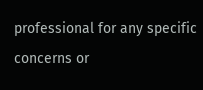professional for any specific concerns or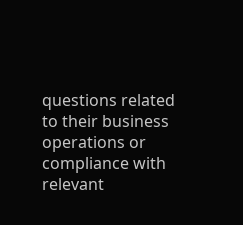questions related to their business operations or compliance with relevant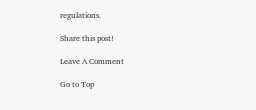regulations.

Share this post!

Leave A Comment

Go to Top